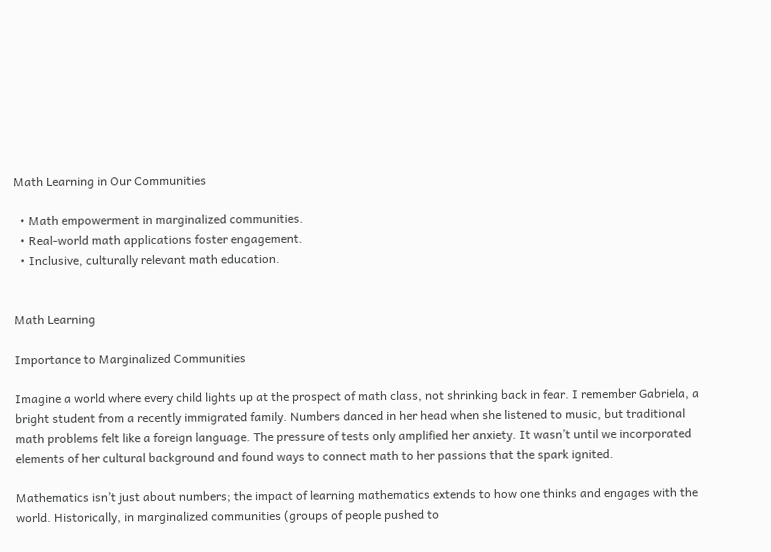Math Learning in Our Communities

  • Math empowerment in marginalized communities.
  • Real-world math applications foster engagement.
  • Inclusive, culturally relevant math education.


Math Learning

Importance to Marginalized Communities

Imagine a world where every child lights up at the prospect of math class, not shrinking back in fear. I remember Gabriela, a bright student from a recently immigrated family. Numbers danced in her head when she listened to music, but traditional math problems felt like a foreign language. The pressure of tests only amplified her anxiety. It wasn’t until we incorporated elements of her cultural background and found ways to connect math to her passions that the spark ignited.

Mathematics isn’t just about numbers; the impact of learning mathematics extends to how one thinks and engages with the world. Historically, in marginalized communities (groups of people pushed to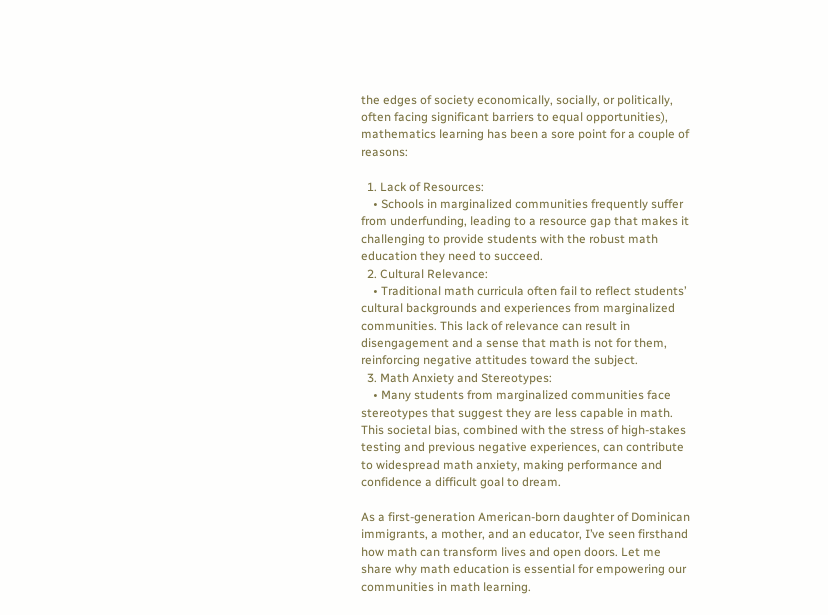the edges of society economically, socially, or politically, often facing significant barriers to equal opportunities), mathematics learning has been a sore point for a couple of reasons:

  1. Lack of Resources:
    • Schools in marginalized communities frequently suffer from underfunding, leading to a resource gap that makes it challenging to provide students with the robust math education they need to succeed.
  2. Cultural Relevance:
    • Traditional math curricula often fail to reflect students’ cultural backgrounds and experiences from marginalized communities. This lack of relevance can result in disengagement and a sense that math is not for them, reinforcing negative attitudes toward the subject.
  3. Math Anxiety and Stereotypes:
    • Many students from marginalized communities face stereotypes that suggest they are less capable in math. This societal bias, combined with the stress of high-stakes testing and previous negative experiences, can contribute to widespread math anxiety, making performance and confidence a difficult goal to dream.

As a first-generation American-born daughter of Dominican immigrants, a mother, and an educator, I’ve seen firsthand how math can transform lives and open doors. Let me share why math education is essential for empowering our communities in math learning.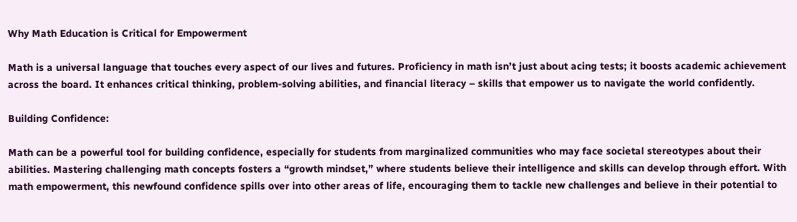Why Math Education is Critical for Empowerment

Math is a universal language that touches every aspect of our lives and futures. Proficiency in math isn’t just about acing tests; it boosts academic achievement across the board. It enhances critical thinking, problem-solving abilities, and financial literacy – skills that empower us to navigate the world confidently.

Building Confidence:

Math can be a powerful tool for building confidence, especially for students from marginalized communities who may face societal stereotypes about their abilities. Mastering challenging math concepts fosters a “growth mindset,” where students believe their intelligence and skills can develop through effort. With math empowerment, this newfound confidence spills over into other areas of life, encouraging them to tackle new challenges and believe in their potential to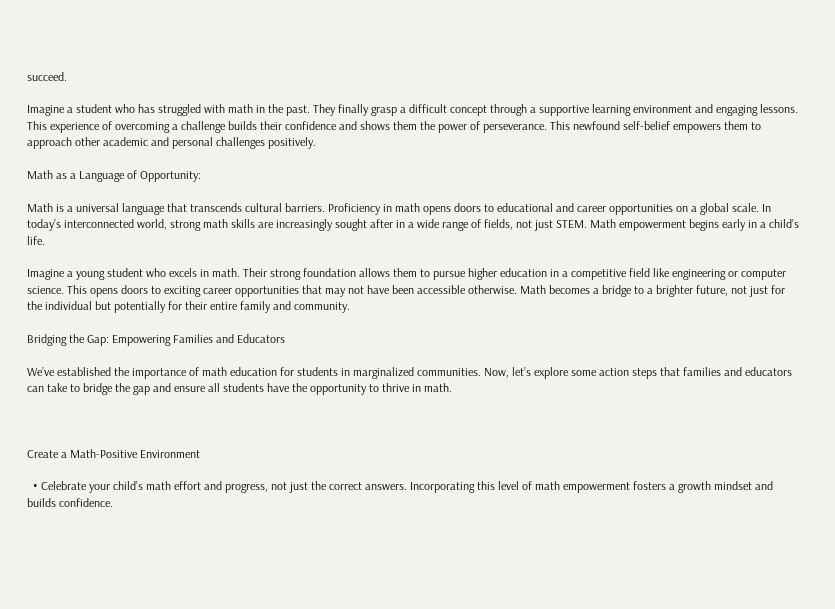succeed.

Imagine a student who has struggled with math in the past. They finally grasp a difficult concept through a supportive learning environment and engaging lessons. This experience of overcoming a challenge builds their confidence and shows them the power of perseverance. This newfound self-belief empowers them to approach other academic and personal challenges positively.

Math as a Language of Opportunity:

Math is a universal language that transcends cultural barriers. Proficiency in math opens doors to educational and career opportunities on a global scale. In today’s interconnected world, strong math skills are increasingly sought after in a wide range of fields, not just STEM. Math empowerment begins early in a child’s life.

Imagine a young student who excels in math. Their strong foundation allows them to pursue higher education in a competitive field like engineering or computer science. This opens doors to exciting career opportunities that may not have been accessible otherwise. Math becomes a bridge to a brighter future, not just for the individual but potentially for their entire family and community.

Bridging the Gap: Empowering Families and Educators

We’ve established the importance of math education for students in marginalized communities. Now, let’s explore some action steps that families and educators can take to bridge the gap and ensure all students have the opportunity to thrive in math.



Create a Math-Positive Environment

  • Celebrate your child’s math effort and progress, not just the correct answers. Incorporating this level of math empowerment fosters a growth mindset and builds confidence.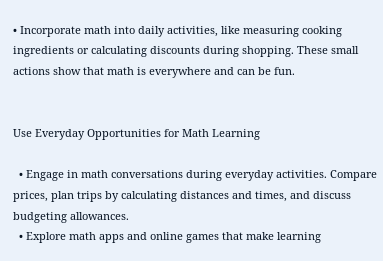• Incorporate math into daily activities, like measuring cooking ingredients or calculating discounts during shopping. These small actions show that math is everywhere and can be fun.


Use Everyday Opportunities for Math Learning

  • Engage in math conversations during everyday activities. Compare prices, plan trips by calculating distances and times, and discuss budgeting allowances.
  • Explore math apps and online games that make learning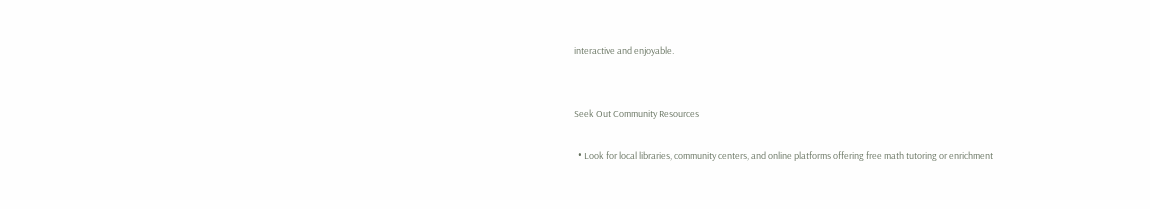interactive and enjoyable.


Seek Out Community Resources

  • Look for local libraries, community centers, and online platforms offering free math tutoring or enrichment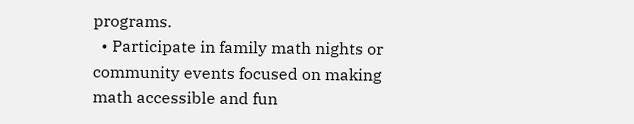programs.
  • Participate in family math nights or community events focused on making math accessible and fun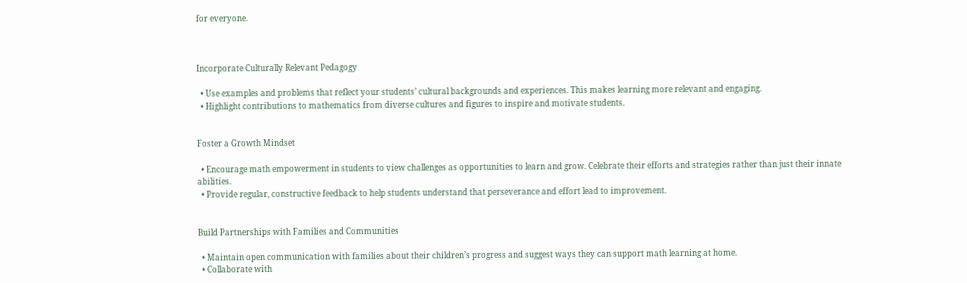for everyone.



Incorporate Culturally Relevant Pedagogy

  • Use examples and problems that reflect your students’ cultural backgrounds and experiences. This makes learning more relevant and engaging.
  • Highlight contributions to mathematics from diverse cultures and figures to inspire and motivate students.


Foster a Growth Mindset

  • Encourage math empowerment in students to view challenges as opportunities to learn and grow. Celebrate their efforts and strategies rather than just their innate abilities.
  • Provide regular, constructive feedback to help students understand that perseverance and effort lead to improvement.


Build Partnerships with Families and Communities

  • Maintain open communication with families about their children’s progress and suggest ways they can support math learning at home.
  • Collaborate with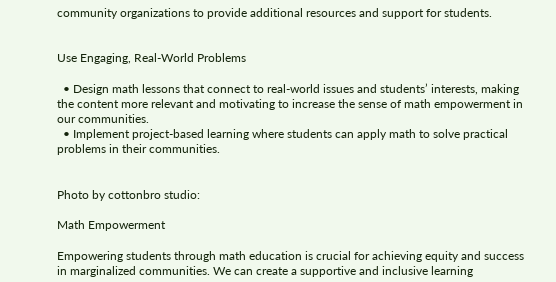community organizations to provide additional resources and support for students.


Use Engaging, Real-World Problems

  • Design math lessons that connect to real-world issues and students’ interests, making the content more relevant and motivating to increase the sense of math empowerment in our communities.
  • Implement project-based learning where students can apply math to solve practical problems in their communities.


Photo by cottonbro studio:

Math Empowerment

Empowering students through math education is crucial for achieving equity and success in marginalized communities. We can create a supportive and inclusive learning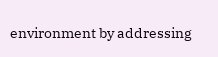environment by addressing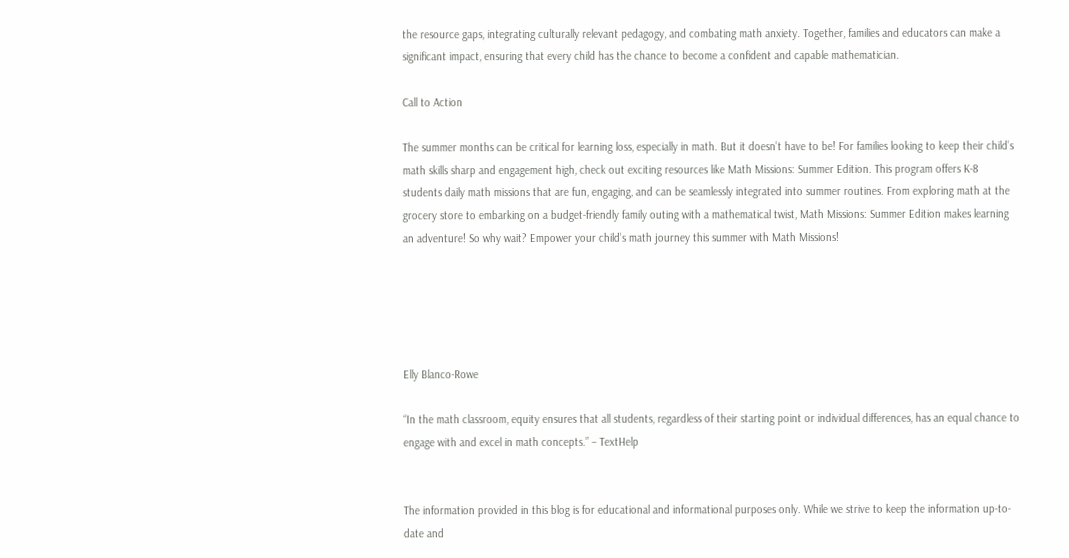the resource gaps, integrating culturally relevant pedagogy, and combating math anxiety. Together, families and educators can make a significant impact, ensuring that every child has the chance to become a confident and capable mathematician.

Call to Action

The summer months can be critical for learning loss, especially in math. But it doesn’t have to be! For families looking to keep their child’s math skills sharp and engagement high, check out exciting resources like Math Missions: Summer Edition. This program offers K-8 students daily math missions that are fun, engaging, and can be seamlessly integrated into summer routines. From exploring math at the grocery store to embarking on a budget-friendly family outing with a mathematical twist, Math Missions: Summer Edition makes learning an adventure! So why wait? Empower your child’s math journey this summer with Math Missions!





Elly Blanco-Rowe

“In the math classroom, equity ensures that all students, regardless of their starting point or individual differences, has an equal chance to engage with and excel in math concepts.” – TextHelp


The information provided in this blog is for educational and informational purposes only. While we strive to keep the information up-to-date and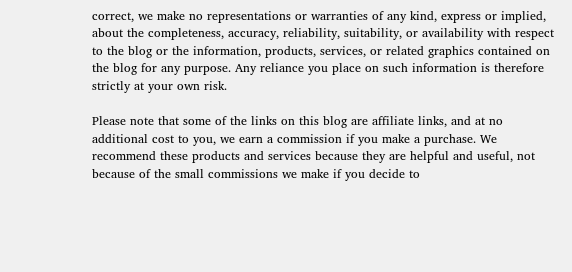correct, we make no representations or warranties of any kind, express or implied, about the completeness, accuracy, reliability, suitability, or availability with respect to the blog or the information, products, services, or related graphics contained on the blog for any purpose. Any reliance you place on such information is therefore strictly at your own risk.

Please note that some of the links on this blog are affiliate links, and at no additional cost to you, we earn a commission if you make a purchase. We recommend these products and services because they are helpful and useful, not because of the small commissions we make if you decide to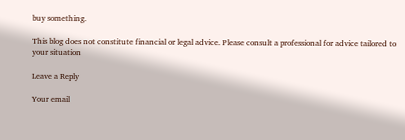buy something.

This blog does not constitute financial or legal advice. Please consult a professional for advice tailored to your situation

Leave a Reply

Your email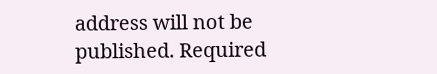address will not be published. Required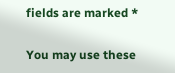fields are marked *

You may use these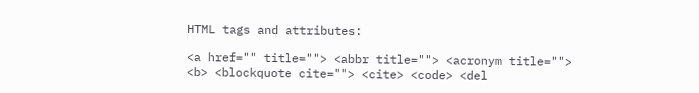HTML tags and attributes:

<a href="" title=""> <abbr title=""> <acronym title=""> <b> <blockquote cite=""> <cite> <code> <del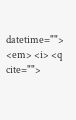datetime=""> <em> <i> <q cite="">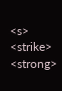<s> <strike> <strong>